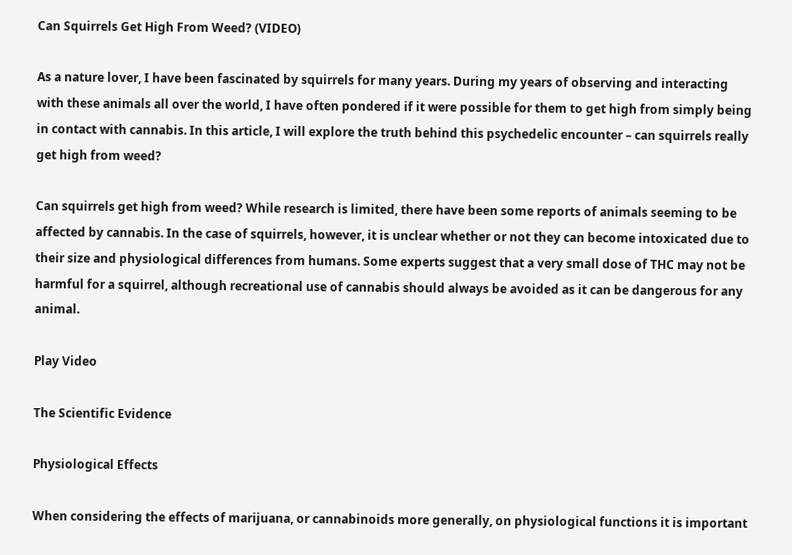Can Squirrels Get High From Weed? (VIDEO)

As a nature lover, I have been fascinated by squirrels for many years. During my years of observing and interacting with these animals all over the world, I have often pondered if it were possible for them to get high from simply being in contact with cannabis. In this article, I will explore the truth behind this psychedelic encounter – can squirrels really get high from weed?

Can squirrels get high from weed? While research is limited, there have been some reports of animals seeming to be affected by cannabis. In the case of squirrels, however, it is unclear whether or not they can become intoxicated due to their size and physiological differences from humans. Some experts suggest that a very small dose of THC may not be harmful for a squirrel, although recreational use of cannabis should always be avoided as it can be dangerous for any animal.

Play Video

The Scientific Evidence

Physiological Effects

When considering the effects of marijuana, or cannabinoids more generally, on physiological functions it is important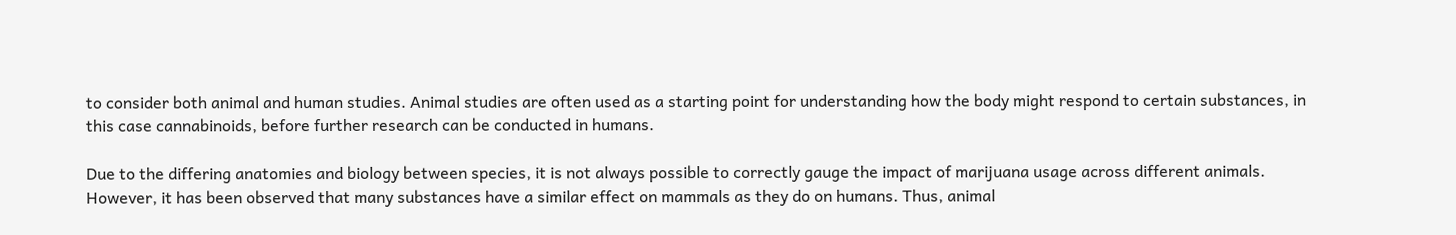to consider both animal and human studies. Animal studies are often used as a starting point for understanding how the body might respond to certain substances, in this case cannabinoids, before further research can be conducted in humans.

Due to the differing anatomies and biology between species, it is not always possible to correctly gauge the impact of marijuana usage across different animals. However, it has been observed that many substances have a similar effect on mammals as they do on humans. Thus, animal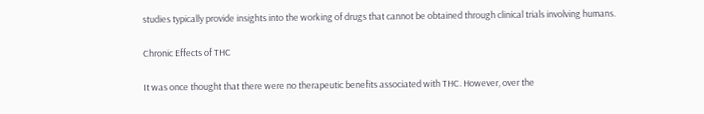studies typically provide insights into the working of drugs that cannot be obtained through clinical trials involving humans.

Chronic Effects of THC

It was once thought that there were no therapeutic benefits associated with THC. However, over the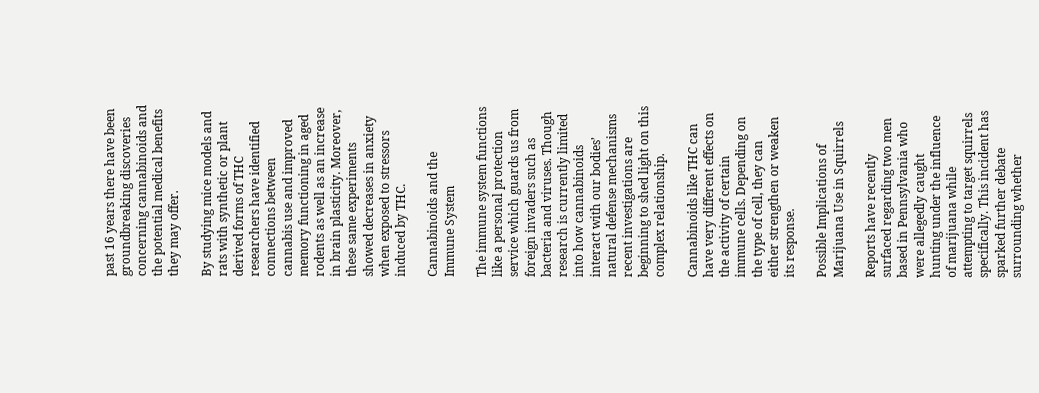past 16 years there have been groundbreaking discoveries concerning cannabinoids and the potential medical benefits they may offer.

By studying mice models and rats with synthetic or plant derived forms of THC researchers have identified connections between cannabis use and improved memory functioning in aged rodents as well as an increase in brain plasticity. Moreover, these same experiments showed decreases in anxiety when exposed to stressors induced by THC.

Cannabinoids and the Immune System

The immune system functions like a personal protection service which guards us from foreign invaders such as bacteria and viruses. Though research is currently limited into how cannabinoids interact with our bodies’ natural defense mechanisms recent investigations are beginning to shed light on this complex relationship.

Cannabinoids like THC can have very different effects on the activity of certain immune cells. Depending on the type of cell, they can either strengthen or weaken its response.

Possible Implications of Marijuana Use in Squirrels

Reports have recently surfaced regarding two men based in Pennsylvania who were allegedly caught hunting under the influence of marijuana while attempting to target squirrels specifically. This incident has sparked further debate surrounding whether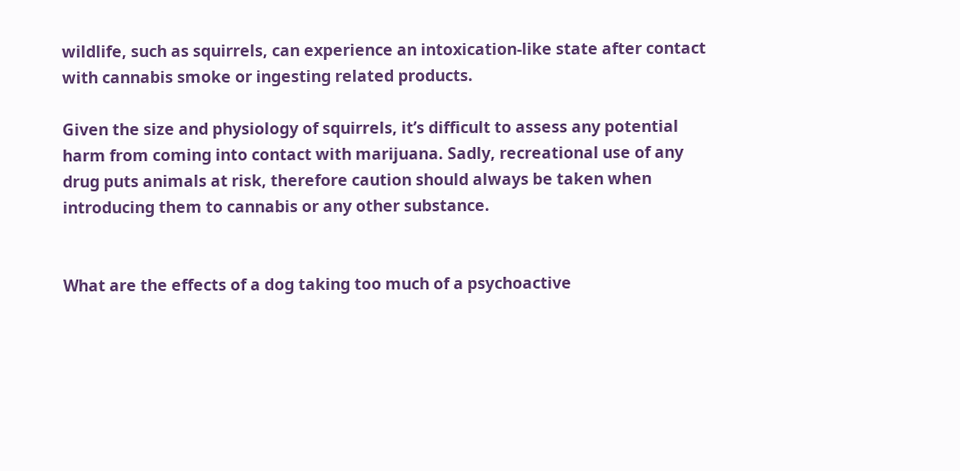wildlife, such as squirrels, can experience an intoxication-like state after contact with cannabis smoke or ingesting related products.

Given the size and physiology of squirrels, it’s difficult to assess any potential harm from coming into contact with marijuana. Sadly, recreational use of any drug puts animals at risk, therefore caution should always be taken when introducing them to cannabis or any other substance.


What are the effects of a dog taking too much of a psychoactive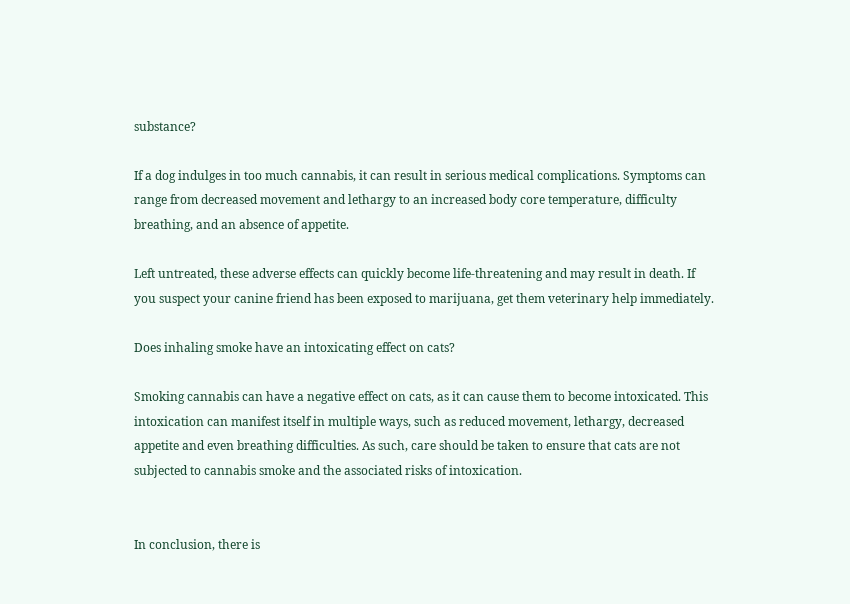substance?

If a dog indulges in too much cannabis, it can result in serious medical complications. Symptoms can range from decreased movement and lethargy to an increased body core temperature, difficulty breathing, and an absence of appetite.

Left untreated, these adverse effects can quickly become life-threatening and may result in death. If you suspect your canine friend has been exposed to marijuana, get them veterinary help immediately.

Does inhaling smoke have an intoxicating effect on cats?

Smoking cannabis can have a negative effect on cats, as it can cause them to become intoxicated. This intoxication can manifest itself in multiple ways, such as reduced movement, lethargy, decreased appetite and even breathing difficulties. As such, care should be taken to ensure that cats are not subjected to cannabis smoke and the associated risks of intoxication.


In conclusion, there is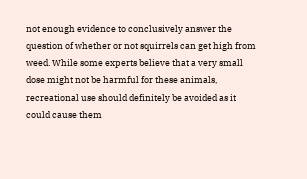not enough evidence to conclusively answer the question of whether or not squirrels can get high from weed. While some experts believe that a very small dose might not be harmful for these animals, recreational use should definitely be avoided as it could cause them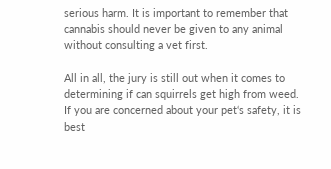serious harm. It is important to remember that cannabis should never be given to any animal without consulting a vet first.

All in all, the jury is still out when it comes to determining if can squirrels get high from weed. If you are concerned about your pet‘s safety, it is best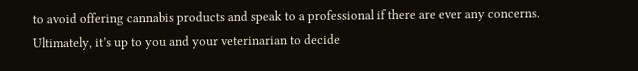to avoid offering cannabis products and speak to a professional if there are ever any concerns. Ultimately, it’s up to you and your veterinarian to decide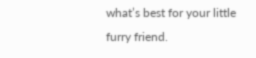what’s best for your little furry friend.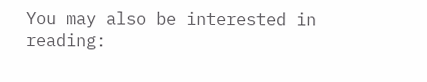You may also be interested in reading: